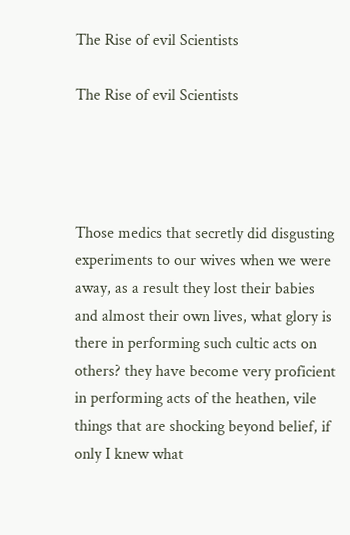The Rise of evil Scientists

The Rise of evil Scientists




Those medics that secretly did disgusting experiments to our wives when we were away, as a result they lost their babies and almost their own lives, what glory is there in performing such cultic acts on others? they have become very proficient in performing acts of the heathen, vile things that are shocking beyond belief, if only I knew what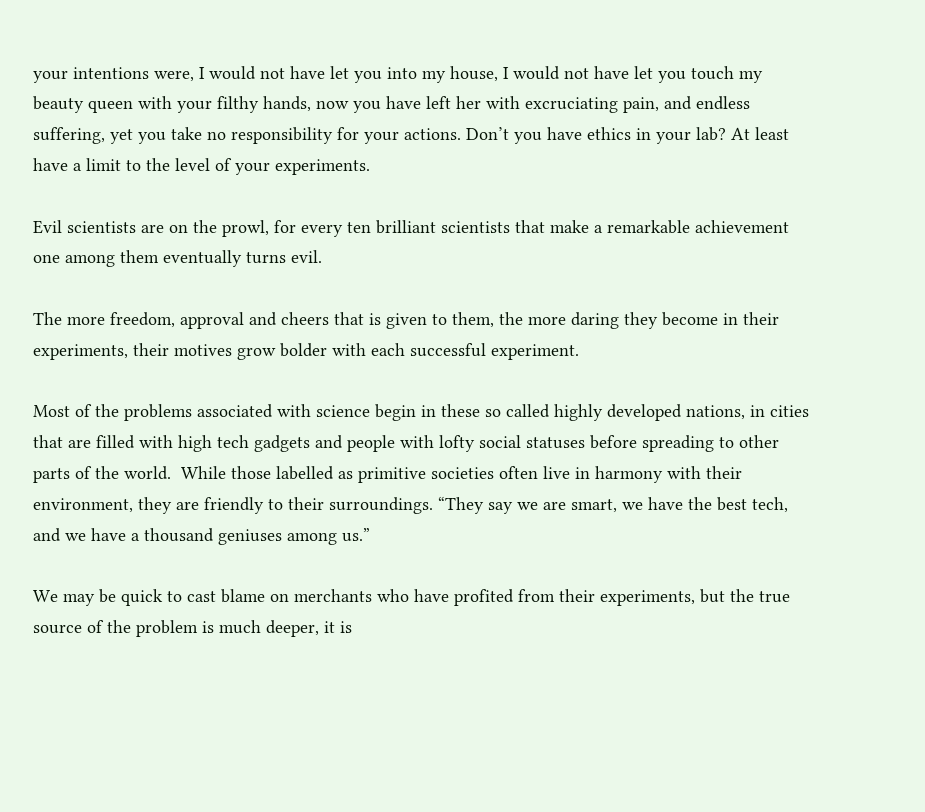your intentions were, I would not have let you into my house, I would not have let you touch my beauty queen with your filthy hands, now you have left her with excruciating pain, and endless suffering, yet you take no responsibility for your actions. Don’t you have ethics in your lab? At least have a limit to the level of your experiments.

Evil scientists are on the prowl, for every ten brilliant scientists that make a remarkable achievement one among them eventually turns evil.

The more freedom, approval and cheers that is given to them, the more daring they become in their experiments, their motives grow bolder with each successful experiment.

Most of the problems associated with science begin in these so called highly developed nations, in cities that are filled with high tech gadgets and people with lofty social statuses before spreading to other parts of the world.  While those labelled as primitive societies often live in harmony with their environment, they are friendly to their surroundings. “They say we are smart, we have the best tech, and we have a thousand geniuses among us.”

We may be quick to cast blame on merchants who have profited from their experiments, but the true source of the problem is much deeper, it is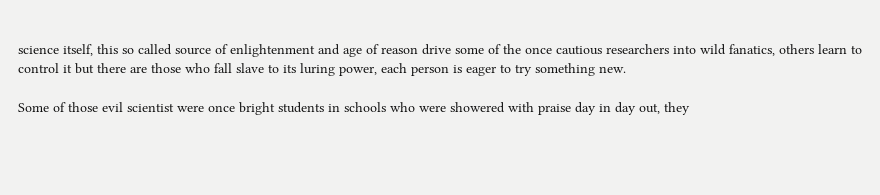science itself, this so called source of enlightenment and age of reason drive some of the once cautious researchers into wild fanatics, others learn to control it but there are those who fall slave to its luring power, each person is eager to try something new.

Some of those evil scientist were once bright students in schools who were showered with praise day in day out, they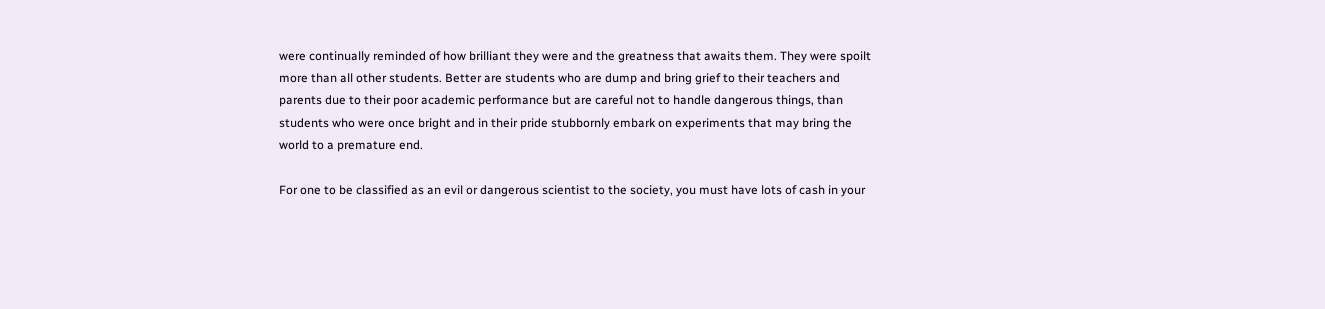were continually reminded of how brilliant they were and the greatness that awaits them. They were spoilt more than all other students. Better are students who are dump and bring grief to their teachers and parents due to their poor academic performance but are careful not to handle dangerous things, than students who were once bright and in their pride stubbornly embark on experiments that may bring the world to a premature end.

For one to be classified as an evil or dangerous scientist to the society, you must have lots of cash in your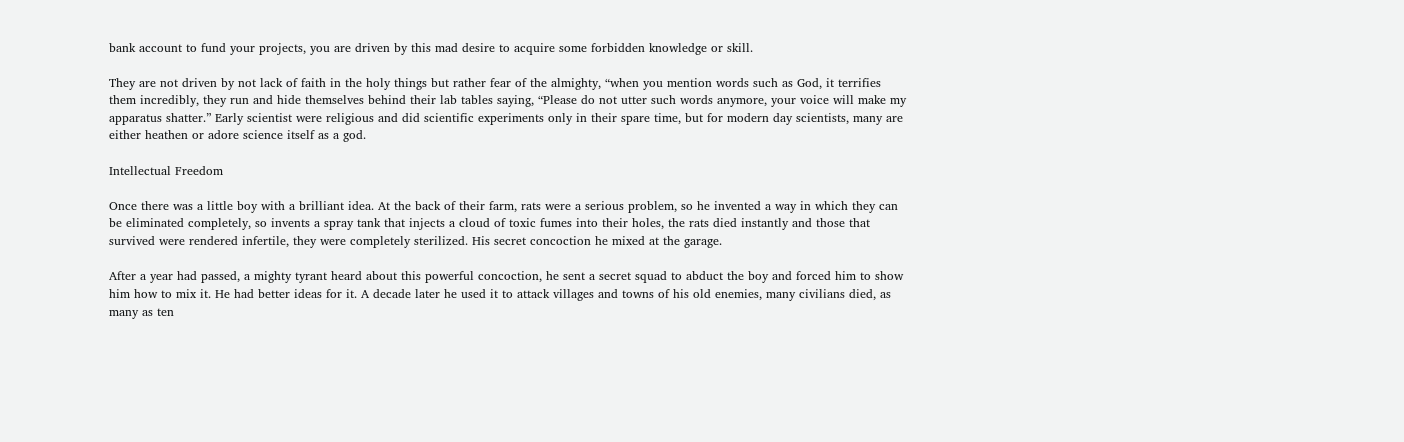bank account to fund your projects, you are driven by this mad desire to acquire some forbidden knowledge or skill.

They are not driven by not lack of faith in the holy things but rather fear of the almighty, “when you mention words such as God, it terrifies them incredibly, they run and hide themselves behind their lab tables saying, “Please do not utter such words anymore, your voice will make my apparatus shatter.” Early scientist were religious and did scientific experiments only in their spare time, but for modern day scientists, many are either heathen or adore science itself as a god.

Intellectual Freedom

Once there was a little boy with a brilliant idea. At the back of their farm, rats were a serious problem, so he invented a way in which they can be eliminated completely, so invents a spray tank that injects a cloud of toxic fumes into their holes, the rats died instantly and those that survived were rendered infertile, they were completely sterilized. His secret concoction he mixed at the garage.

After a year had passed, a mighty tyrant heard about this powerful concoction, he sent a secret squad to abduct the boy and forced him to show him how to mix it. He had better ideas for it. A decade later he used it to attack villages and towns of his old enemies, many civilians died, as many as ten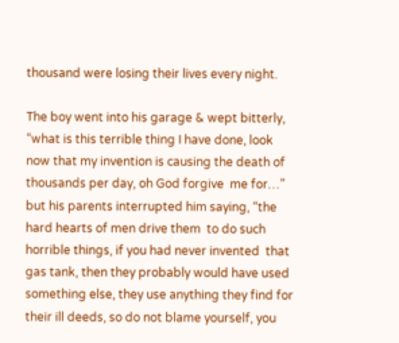thousand were losing their lives every night.

The boy went into his garage & wept bitterly, “what is this terrible thing I have done, look now that my invention is causing the death of thousands per day, oh God forgive  me for…” but his parents interrupted him saying, “the hard hearts of men drive them  to do such horrible things, if you had never invented  that gas tank, then they probably would have used  something else, they use anything they find for their ill deeds, so do not blame yourself, you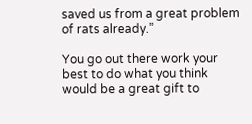saved us from a great problem of rats already.”

You go out there work your best to do what you think would be a great gift to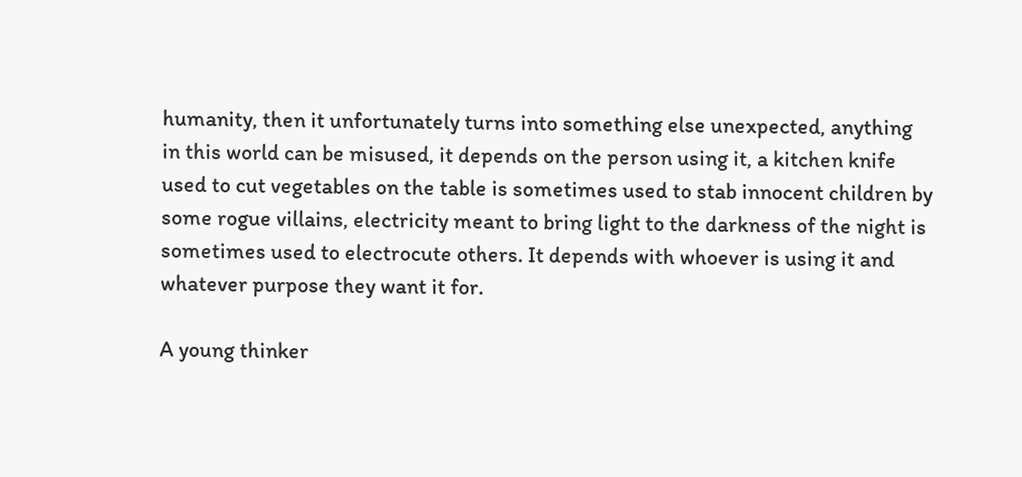humanity, then it unfortunately turns into something else unexpected, anything in this world can be misused, it depends on the person using it, a kitchen knife used to cut vegetables on the table is sometimes used to stab innocent children by some rogue villains, electricity meant to bring light to the darkness of the night is sometimes used to electrocute others. It depends with whoever is using it and whatever purpose they want it for.

A young thinker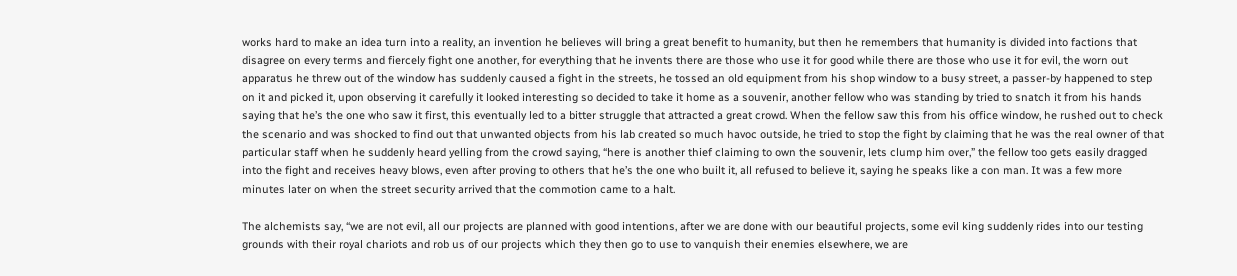works hard to make an idea turn into a reality, an invention he believes will bring a great benefit to humanity, but then he remembers that humanity is divided into factions that disagree on every terms and fiercely fight one another, for everything that he invents there are those who use it for good while there are those who use it for evil, the worn out apparatus he threw out of the window has suddenly caused a fight in the streets, he tossed an old equipment from his shop window to a busy street, a passer-by happened to step on it and picked it, upon observing it carefully it looked interesting so decided to take it home as a souvenir, another fellow who was standing by tried to snatch it from his hands saying that he’s the one who saw it first, this eventually led to a bitter struggle that attracted a great crowd. When the fellow saw this from his office window, he rushed out to check the scenario and was shocked to find out that unwanted objects from his lab created so much havoc outside, he tried to stop the fight by claiming that he was the real owner of that particular staff when he suddenly heard yelling from the crowd saying, “here is another thief claiming to own the souvenir, lets clump him over,” the fellow too gets easily dragged into the fight and receives heavy blows, even after proving to others that he’s the one who built it, all refused to believe it, saying he speaks like a con man. It was a few more minutes later on when the street security arrived that the commotion came to a halt.

The alchemists say, “we are not evil, all our projects are planned with good intentions, after we are done with our beautiful projects, some evil king suddenly rides into our testing grounds with their royal chariots and rob us of our projects which they then go to use to vanquish their enemies elsewhere, we are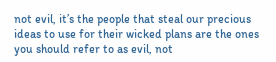not evil, it’s the people that steal our precious ideas to use for their wicked plans are the ones you should refer to as evil, not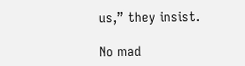us,” they insist.

No mad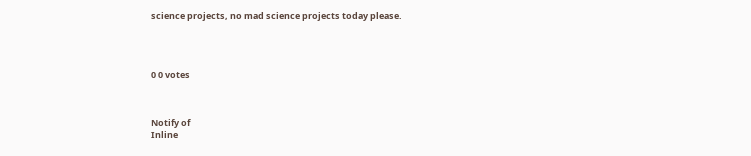science projects, no mad science projects today please.




0 0 votes



Notify of
Inline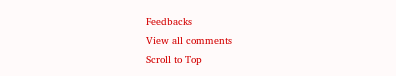Feedbacks
View all comments
Scroll to Top